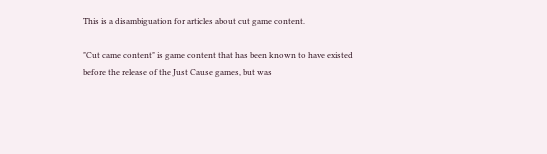This is a disambiguation for articles about cut game content.

"Cut came content" is game content that has been known to have existed before the release of the Just Cause games, but was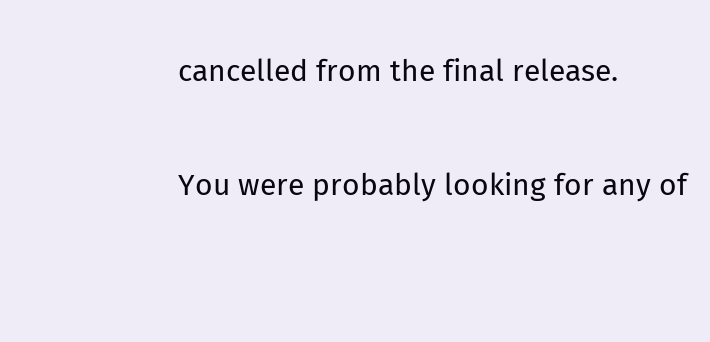cancelled from the final release.

You were probably looking for any of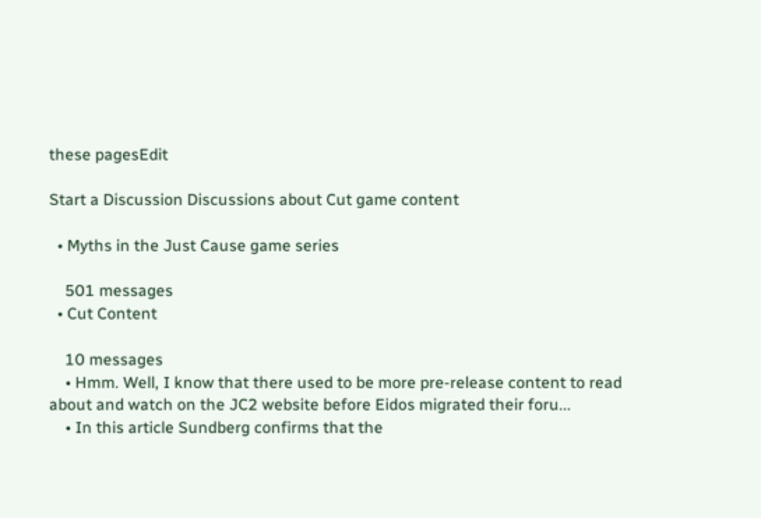these pagesEdit

Start a Discussion Discussions about Cut game content

  • Myths in the Just Cause game series

    501 messages
  • Cut Content

    10 messages
    • Hmm. Well, I know that there used to be more pre-release content to read about and watch on the JC2 website before Eidos migrated their foru...
    • In this article Sundberg confirms that the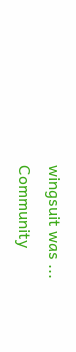wingsuit was ...
Community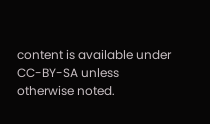content is available under CC-BY-SA unless otherwise noted.